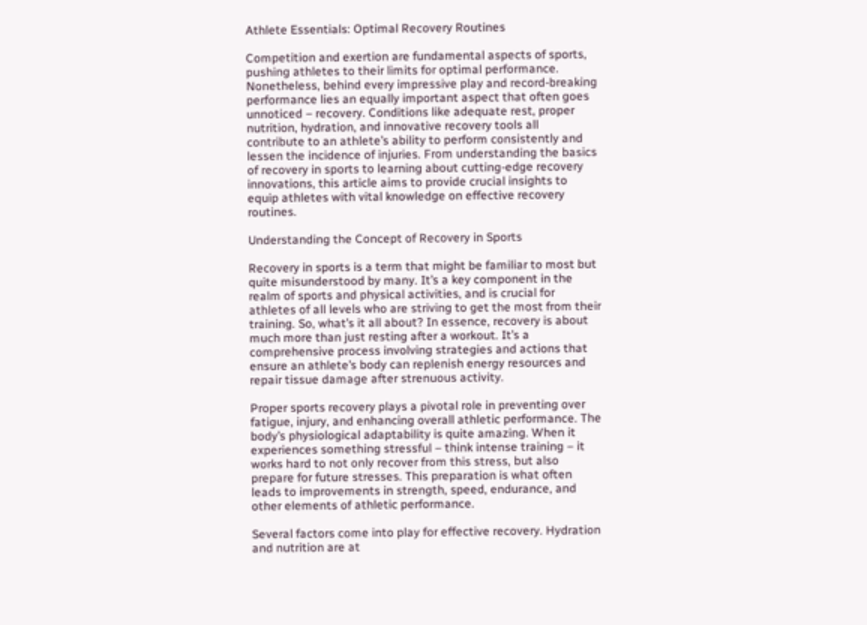Athlete Essentials: Optimal Recovery Routines

Competition and exertion are fundamental aspects of sports, pushing athletes to their limits for optimal performance. Nonetheless, behind every impressive play and record-breaking performance lies an equally important aspect that often goes unnoticed – recovery. Conditions like adequate rest, proper nutrition, hydration, and innovative recovery tools all contribute to an athlete’s ability to perform consistently and lessen the incidence of injuries. From understanding the basics of recovery in sports to learning about cutting-edge recovery innovations, this article aims to provide crucial insights to equip athletes with vital knowledge on effective recovery routines.

Understanding the Concept of Recovery in Sports

Recovery in sports is a term that might be familiar to most but quite misunderstood by many. It’s a key component in the realm of sports and physical activities, and is crucial for athletes of all levels who are striving to get the most from their training. So, what’s it all about? In essence, recovery is about much more than just resting after a workout. It’s a comprehensive process involving strategies and actions that ensure an athlete’s body can replenish energy resources and repair tissue damage after strenuous activity.

Proper sports recovery plays a pivotal role in preventing over fatigue, injury, and enhancing overall athletic performance. The body’s physiological adaptability is quite amazing. When it experiences something stressful – think intense training – it works hard to not only recover from this stress, but also prepare for future stresses. This preparation is what often leads to improvements in strength, speed, endurance, and other elements of athletic performance.

Several factors come into play for effective recovery. Hydration and nutrition are at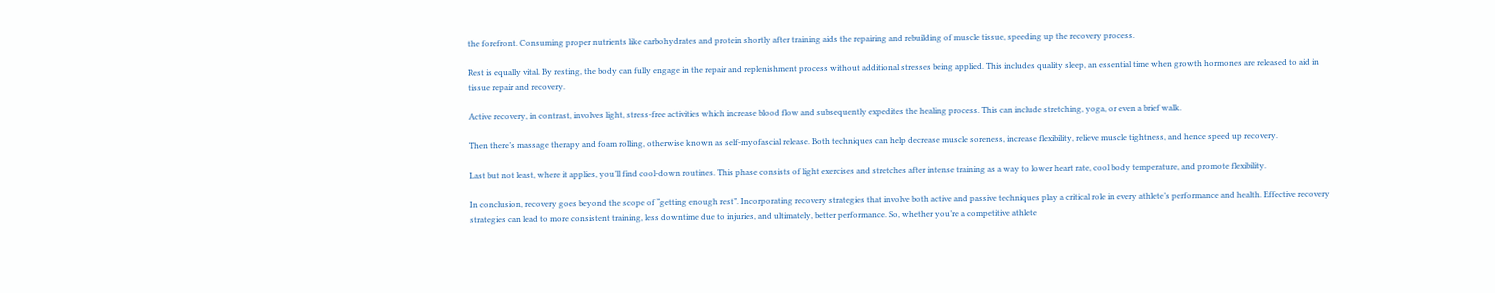the forefront. Consuming proper nutrients like carbohydrates and protein shortly after training aids the repairing and rebuilding of muscle tissue, speeding up the recovery process.

Rest is equally vital. By resting, the body can fully engage in the repair and replenishment process without additional stresses being applied. This includes quality sleep, an essential time when growth hormones are released to aid in tissue repair and recovery.

Active recovery, in contrast, involves light, stress-free activities which increase blood flow and subsequently expedites the healing process. This can include stretching, yoga, or even a brief walk.

Then there’s massage therapy and foam rolling, otherwise known as self-myofascial release. Both techniques can help decrease muscle soreness, increase flexibility, relieve muscle tightness, and hence speed up recovery.

Last but not least, where it applies, you’ll find cool-down routines. This phase consists of light exercises and stretches after intense training as a way to lower heart rate, cool body temperature, and promote flexibility.

In conclusion, recovery goes beyond the scope of “getting enough rest”. Incorporating recovery strategies that involve both active and passive techniques play a critical role in every athlete’s performance and health. Effective recovery strategies can lead to more consistent training, less downtime due to injuries, and ultimately, better performance. So, whether you’re a competitive athlete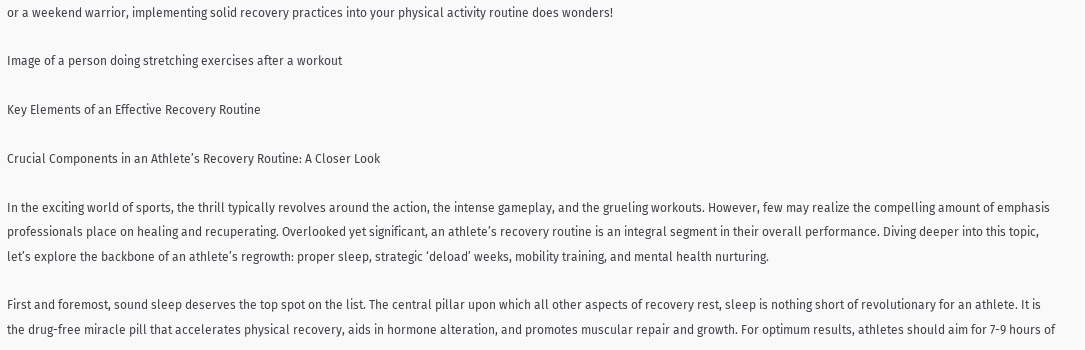or a weekend warrior, implementing solid recovery practices into your physical activity routine does wonders!

Image of a person doing stretching exercises after a workout

Key Elements of an Effective Recovery Routine

Crucial Components in an Athlete’s Recovery Routine: A Closer Look

In the exciting world of sports, the thrill typically revolves around the action, the intense gameplay, and the grueling workouts. However, few may realize the compelling amount of emphasis professionals place on healing and recuperating. Overlooked yet significant, an athlete’s recovery routine is an integral segment in their overall performance. Diving deeper into this topic, let’s explore the backbone of an athlete’s regrowth: proper sleep, strategic ‘deload’ weeks, mobility training, and mental health nurturing.

First and foremost, sound sleep deserves the top spot on the list. The central pillar upon which all other aspects of recovery rest, sleep is nothing short of revolutionary for an athlete. It is the drug-free miracle pill that accelerates physical recovery, aids in hormone alteration, and promotes muscular repair and growth. For optimum results, athletes should aim for 7-9 hours of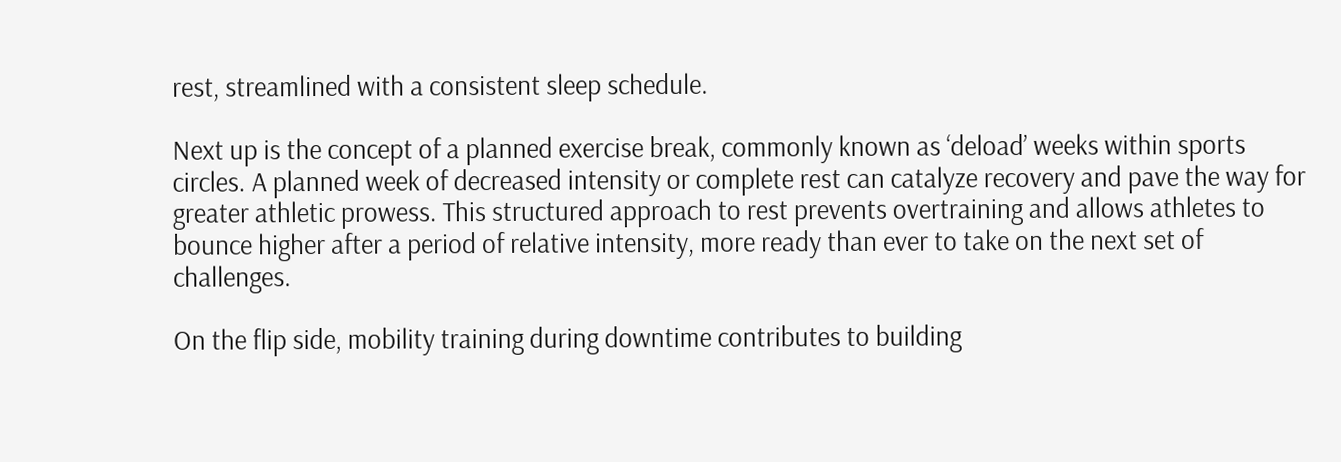rest, streamlined with a consistent sleep schedule.

Next up is the concept of a planned exercise break, commonly known as ‘deload’ weeks within sports circles. A planned week of decreased intensity or complete rest can catalyze recovery and pave the way for greater athletic prowess. This structured approach to rest prevents overtraining and allows athletes to bounce higher after a period of relative intensity, more ready than ever to take on the next set of challenges.

On the flip side, mobility training during downtime contributes to building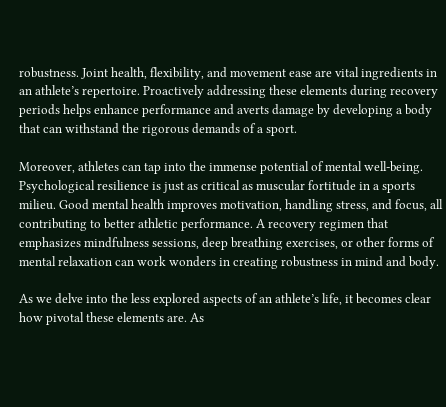robustness. Joint health, flexibility, and movement ease are vital ingredients in an athlete’s repertoire. Proactively addressing these elements during recovery periods helps enhance performance and averts damage by developing a body that can withstand the rigorous demands of a sport.

Moreover, athletes can tap into the immense potential of mental well-being. Psychological resilience is just as critical as muscular fortitude in a sports milieu. Good mental health improves motivation, handling stress, and focus, all contributing to better athletic performance. A recovery regimen that emphasizes mindfulness sessions, deep breathing exercises, or other forms of mental relaxation can work wonders in creating robustness in mind and body.

As we delve into the less explored aspects of an athlete’s life, it becomes clear how pivotal these elements are. As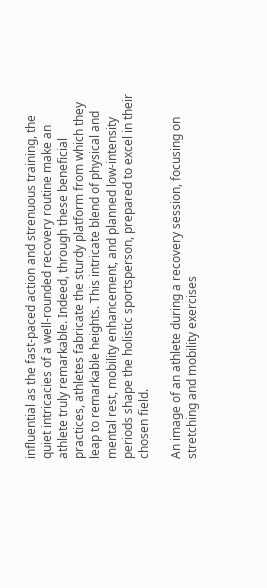influential as the fast-paced action and strenuous training, the quiet intricacies of a well-rounded recovery routine make an athlete truly remarkable. Indeed, through these beneficial practices, athletes fabricate the sturdy platform from which they leap to remarkable heights. This intricate blend of physical and mental rest, mobility enhancement, and planned low-intensity periods shape the holistic sportsperson, prepared to excel in their chosen field.

An image of an athlete during a recovery session, focusing on stretching and mobility exercises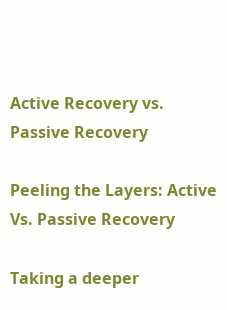Active Recovery vs. Passive Recovery

Peeling the Layers: Active Vs. Passive Recovery

Taking a deeper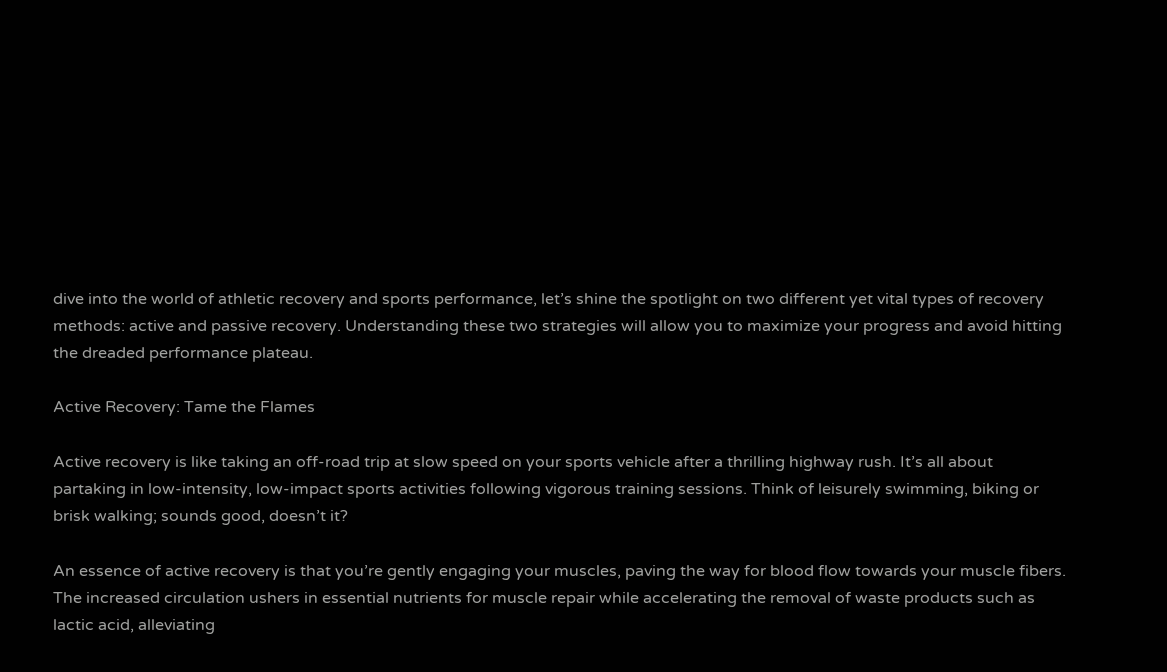dive into the world of athletic recovery and sports performance, let’s shine the spotlight on two different yet vital types of recovery methods: active and passive recovery. Understanding these two strategies will allow you to maximize your progress and avoid hitting the dreaded performance plateau.

Active Recovery: Tame the Flames

Active recovery is like taking an off-road trip at slow speed on your sports vehicle after a thrilling highway rush. It’s all about partaking in low-intensity, low-impact sports activities following vigorous training sessions. Think of leisurely swimming, biking or brisk walking; sounds good, doesn’t it?

An essence of active recovery is that you’re gently engaging your muscles, paving the way for blood flow towards your muscle fibers. The increased circulation ushers in essential nutrients for muscle repair while accelerating the removal of waste products such as lactic acid, alleviating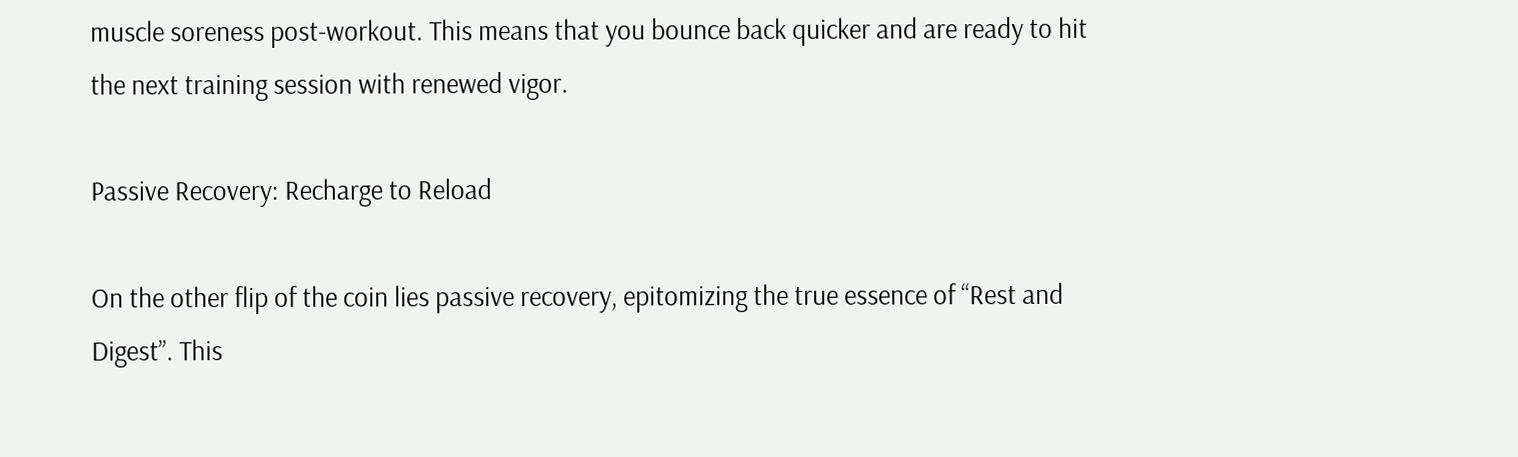muscle soreness post-workout. This means that you bounce back quicker and are ready to hit the next training session with renewed vigor.

Passive Recovery: Recharge to Reload

On the other flip of the coin lies passive recovery, epitomizing the true essence of “Rest and Digest”. This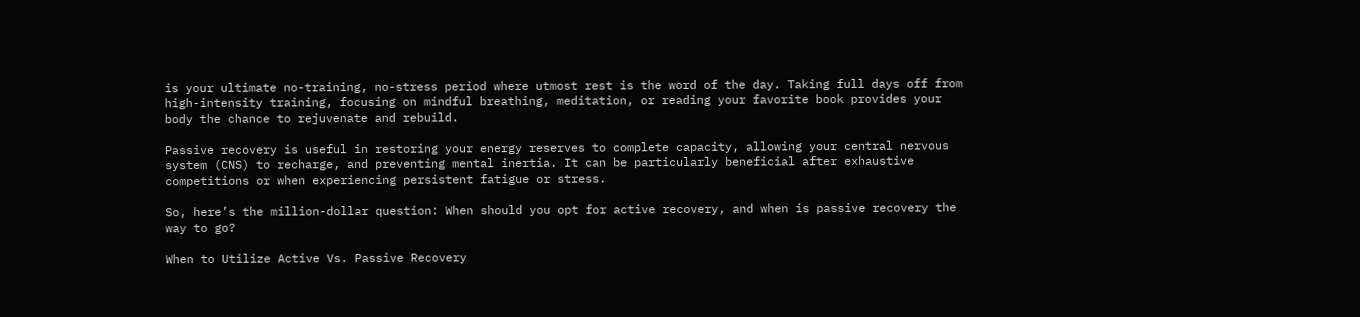is your ultimate no-training, no-stress period where utmost rest is the word of the day. Taking full days off from high-intensity training, focusing on mindful breathing, meditation, or reading your favorite book provides your body the chance to rejuvenate and rebuild.

Passive recovery is useful in restoring your energy reserves to complete capacity, allowing your central nervous system (CNS) to recharge, and preventing mental inertia. It can be particularly beneficial after exhaustive competitions or when experiencing persistent fatigue or stress.

So, here’s the million-dollar question: When should you opt for active recovery, and when is passive recovery the way to go?

When to Utilize Active Vs. Passive Recovery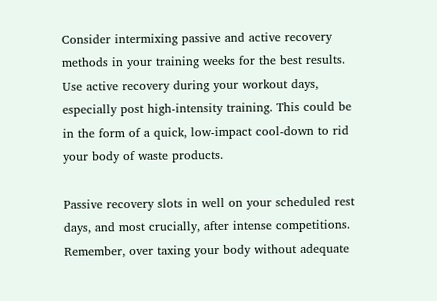Consider intermixing passive and active recovery methods in your training weeks for the best results. Use active recovery during your workout days, especially post high-intensity training. This could be in the form of a quick, low-impact cool-down to rid your body of waste products.

Passive recovery slots in well on your scheduled rest days, and most crucially, after intense competitions. Remember, over taxing your body without adequate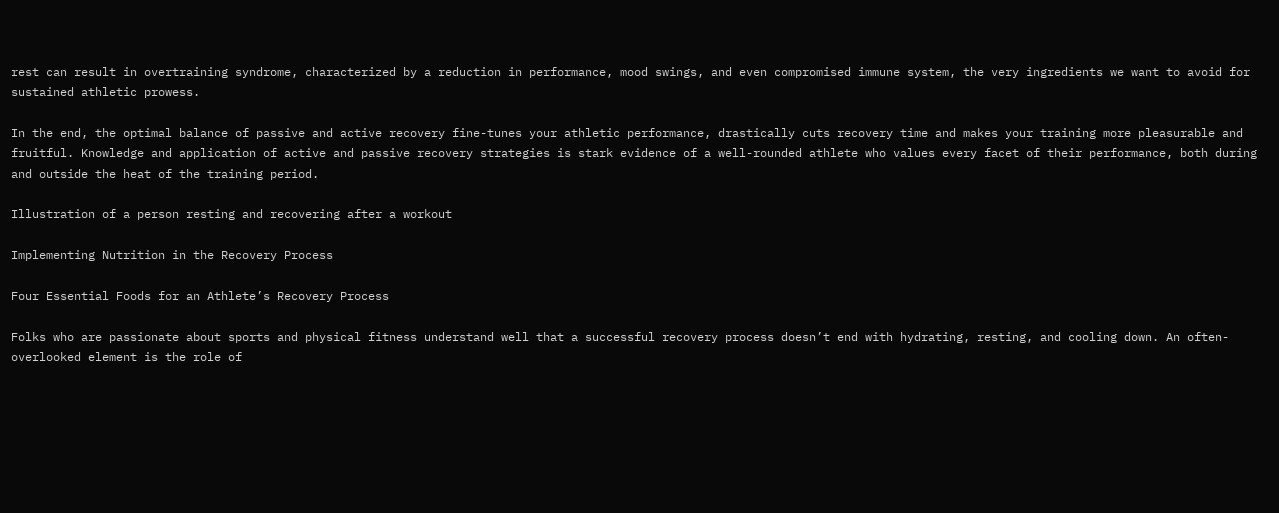rest can result in overtraining syndrome, characterized by a reduction in performance, mood swings, and even compromised immune system, the very ingredients we want to avoid for sustained athletic prowess.

In the end, the optimal balance of passive and active recovery fine-tunes your athletic performance, drastically cuts recovery time and makes your training more pleasurable and fruitful. Knowledge and application of active and passive recovery strategies is stark evidence of a well-rounded athlete who values every facet of their performance, both during and outside the heat of the training period.

Illustration of a person resting and recovering after a workout

Implementing Nutrition in the Recovery Process

Four Essential Foods for an Athlete’s Recovery Process

Folks who are passionate about sports and physical fitness understand well that a successful recovery process doesn’t end with hydrating, resting, and cooling down. An often-overlooked element is the role of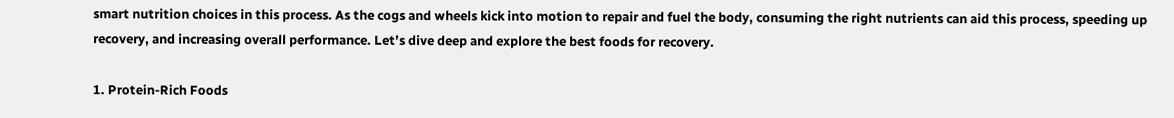smart nutrition choices in this process. As the cogs and wheels kick into motion to repair and fuel the body, consuming the right nutrients can aid this process, speeding up recovery, and increasing overall performance. Let’s dive deep and explore the best foods for recovery.

1. Protein-Rich Foods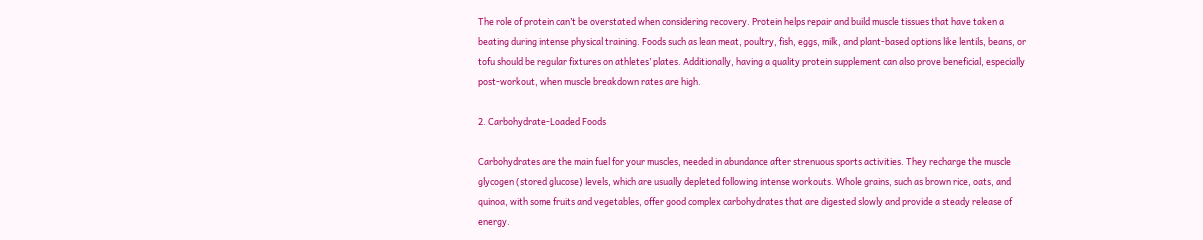The role of protein can’t be overstated when considering recovery. Protein helps repair and build muscle tissues that have taken a beating during intense physical training. Foods such as lean meat, poultry, fish, eggs, milk, and plant-based options like lentils, beans, or tofu should be regular fixtures on athletes’ plates. Additionally, having a quality protein supplement can also prove beneficial, especially post-workout, when muscle breakdown rates are high.

2. Carbohydrate-Loaded Foods

Carbohydrates are the main fuel for your muscles, needed in abundance after strenuous sports activities. They recharge the muscle glycogen (stored glucose) levels, which are usually depleted following intense workouts. Whole grains, such as brown rice, oats, and quinoa, with some fruits and vegetables, offer good complex carbohydrates that are digested slowly and provide a steady release of energy.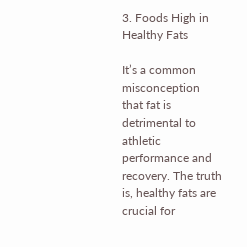3. Foods High in Healthy Fats

It’s a common misconception that fat is detrimental to athletic performance and recovery. The truth is, healthy fats are crucial for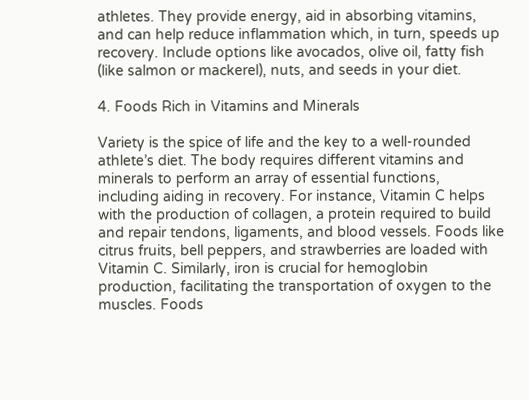athletes. They provide energy, aid in absorbing vitamins, and can help reduce inflammation which, in turn, speeds up recovery. Include options like avocados, olive oil, fatty fish (like salmon or mackerel), nuts, and seeds in your diet.

4. Foods Rich in Vitamins and Minerals

Variety is the spice of life and the key to a well-rounded athlete’s diet. The body requires different vitamins and minerals to perform an array of essential functions, including aiding in recovery. For instance, Vitamin C helps with the production of collagen, a protein required to build and repair tendons, ligaments, and blood vessels. Foods like citrus fruits, bell peppers, and strawberries are loaded with Vitamin C. Similarly, iron is crucial for hemoglobin production, facilitating the transportation of oxygen to the muscles. Foods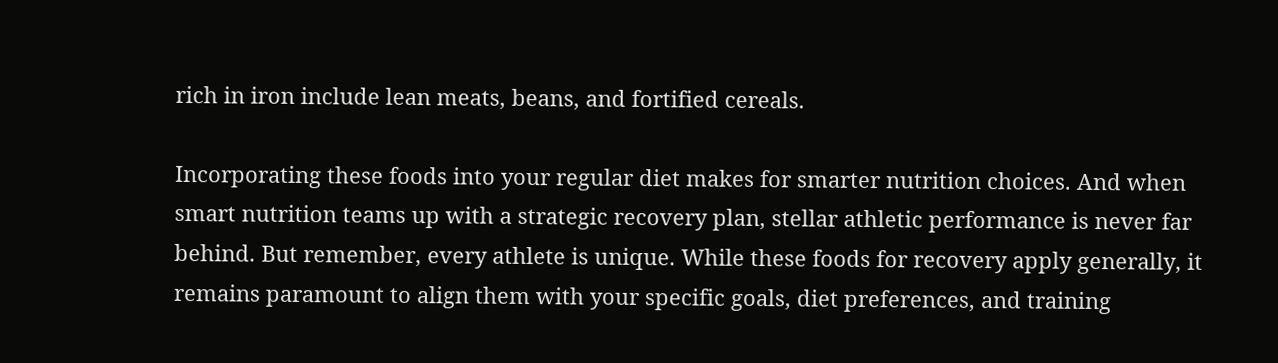rich in iron include lean meats, beans, and fortified cereals.

Incorporating these foods into your regular diet makes for smarter nutrition choices. And when smart nutrition teams up with a strategic recovery plan, stellar athletic performance is never far behind. But remember, every athlete is unique. While these foods for recovery apply generally, it remains paramount to align them with your specific goals, diet preferences, and training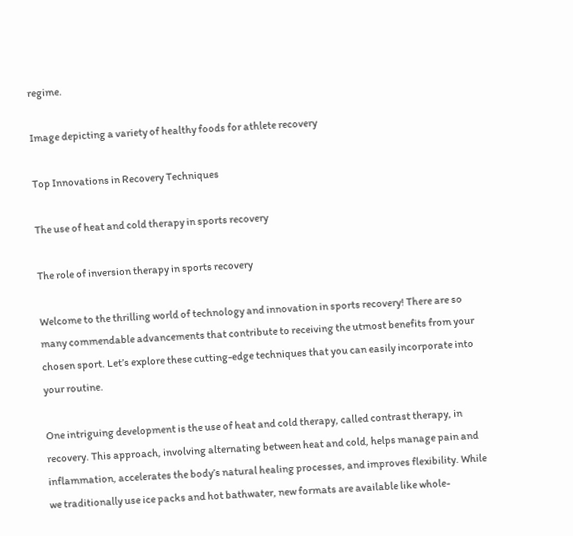regime.

Image depicting a variety of healthy foods for athlete recovery

Top Innovations in Recovery Techniques

The use of heat and cold therapy in sports recovery

The role of inversion therapy in sports recovery

Welcome to the thrilling world of technology and innovation in sports recovery! There are so many commendable advancements that contribute to receiving the utmost benefits from your chosen sport. Let’s explore these cutting-edge techniques that you can easily incorporate into your routine.

One intriguing development is the use of heat and cold therapy, called contrast therapy, in recovery. This approach, involving alternating between heat and cold, helps manage pain and inflammation, accelerates the body’s natural healing processes, and improves flexibility. While we traditionally use ice packs and hot bathwater, new formats are available like whole-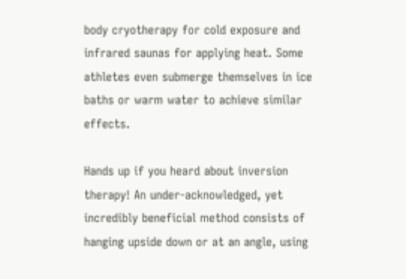body cryotherapy for cold exposure and infrared saunas for applying heat. Some athletes even submerge themselves in ice baths or warm water to achieve similar effects.

Hands up if you heard about inversion therapy! An under-acknowledged, yet incredibly beneficial method consists of hanging upside down or at an angle, using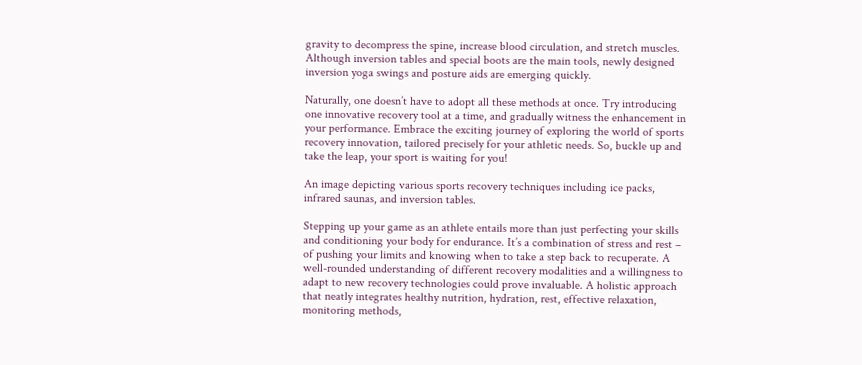gravity to decompress the spine, increase blood circulation, and stretch muscles. Although inversion tables and special boots are the main tools, newly designed inversion yoga swings and posture aids are emerging quickly.

Naturally, one doesn’t have to adopt all these methods at once. Try introducing one innovative recovery tool at a time, and gradually witness the enhancement in your performance. Embrace the exciting journey of exploring the world of sports recovery innovation, tailored precisely for your athletic needs. So, buckle up and take the leap, your sport is waiting for you!

An image depicting various sports recovery techniques including ice packs, infrared saunas, and inversion tables.

Stepping up your game as an athlete entails more than just perfecting your skills and conditioning your body for endurance. It’s a combination of stress and rest – of pushing your limits and knowing when to take a step back to recuperate. A well-rounded understanding of different recovery modalities and a willingness to adapt to new recovery technologies could prove invaluable. A holistic approach that neatly integrates healthy nutrition, hydration, rest, effective relaxation, monitoring methods,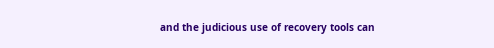and the judicious use of recovery tools can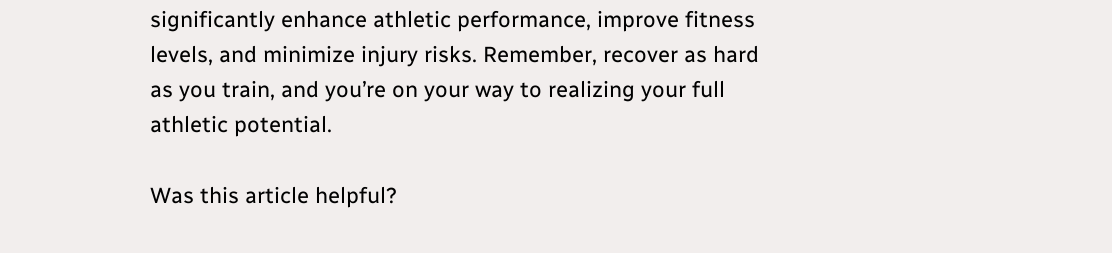significantly enhance athletic performance, improve fitness levels, and minimize injury risks. Remember, recover as hard as you train, and you’re on your way to realizing your full athletic potential.

Was this article helpful?